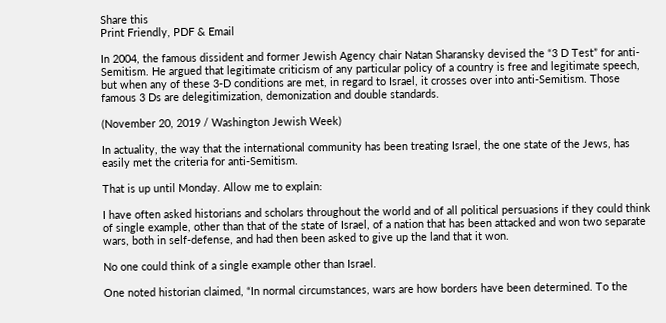Share this
Print Friendly, PDF & Email

In 2004, the famous dissident and former Jewish Agency chair Natan Sharansky devised the “3 D Test” for anti-Semitism. He argued that legitimate criticism of any particular policy of a country is free and legitimate speech, but when any of these 3-D conditions are met, in regard to Israel, it crosses over into anti-Semitism. Those famous 3 Ds are delegitimization, demonization and double standards.

(November 20, 2019 / Washington Jewish Week)

In actuality, the way that the international community has been treating Israel, the one state of the Jews, has easily met the criteria for anti-Semitism.

That is up until Monday. Allow me to explain:

I have often asked historians and scholars throughout the world and of all political persuasions if they could think of single example, other than that of the state of Israel, of a nation that has been attacked and won two separate wars, both in self-defense, and had then been asked to give up the land that it won.

No one could think of a single example other than Israel.

One noted historian claimed, “In normal circumstances, wars are how borders have been determined. To the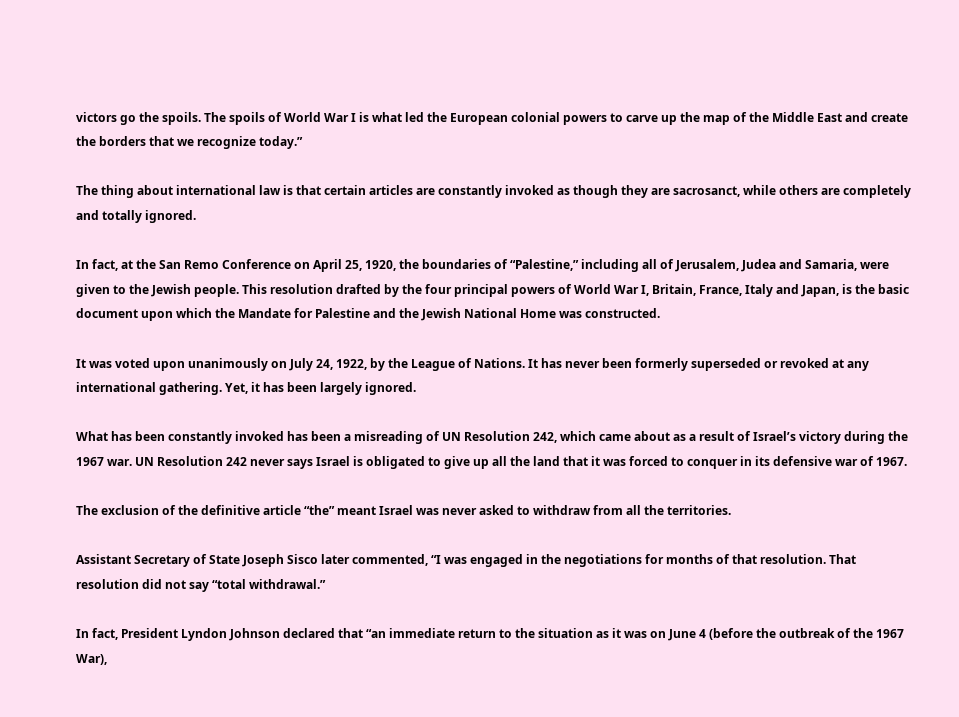victors go the spoils. The spoils of World War I is what led the European colonial powers to carve up the map of the Middle East and create the borders that we recognize today.”

The thing about international law is that certain articles are constantly invoked as though they are sacrosanct, while others are completely and totally ignored.

In fact, at the San Remo Conference on April 25, 1920, the boundaries of “Palestine,” including all of Jerusalem, Judea and Samaria, were given to the Jewish people. This resolution drafted by the four principal powers of World War I, Britain, France, Italy and Japan, is the basic document upon which the Mandate for Palestine and the Jewish National Home was constructed.

It was voted upon unanimously on July 24, 1922, by the League of Nations. It has never been formerly superseded or revoked at any international gathering. Yet, it has been largely ignored.

What has been constantly invoked has been a misreading of UN Resolution 242, which came about as a result of Israel’s victory during the 1967 war. UN Resolution 242 never says Israel is obligated to give up all the land that it was forced to conquer in its defensive war of 1967.

The exclusion of the definitive article “the” meant Israel was never asked to withdraw from all the territories.

Assistant Secretary of State Joseph Sisco later commented, “I was engaged in the negotiations for months of that resolution. That resolution did not say “total withdrawal.”

In fact, President Lyndon Johnson declared that “an immediate return to the situation as it was on June 4 (before the outbreak of the 1967 War),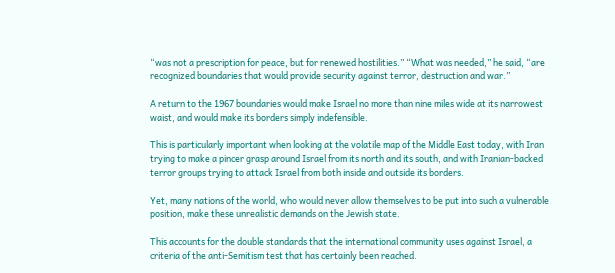“was not a prescription for peace, but for renewed hostilities.” “What was needed,” he said, “are recognized boundaries that would provide security against terror, destruction and war.”

A return to the 1967 boundaries would make Israel no more than nine miles wide at its narrowest waist, and would make its borders simply indefensible.

This is particularly important when looking at the volatile map of the Middle East today, with Iran trying to make a pincer grasp around Israel from its north and its south, and with Iranian-backed terror groups trying to attack Israel from both inside and outside its borders.

Yet, many nations of the world, who would never allow themselves to be put into such a vulnerable position, make these unrealistic demands on the Jewish state.

This accounts for the double standards that the international community uses against Israel, a criteria of the anti-Semitism test that has certainly been reached.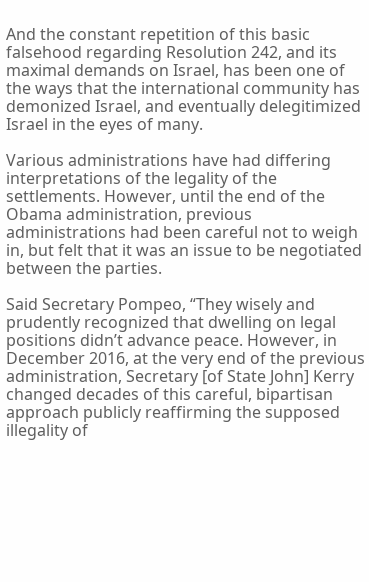And the constant repetition of this basic falsehood regarding Resolution 242, and its maximal demands on Israel, has been one of the ways that the international community has demonized Israel, and eventually delegitimized Israel in the eyes of many.

Various administrations have had differing interpretations of the legality of the settlements. However, until the end of the Obama administration, previous administrations had been careful not to weigh in, but felt that it was an issue to be negotiated between the parties.

Said Secretary Pompeo, “They wisely and prudently recognized that dwelling on legal positions didn’t advance peace. However, in December 2016, at the very end of the previous administration, Secretary [of State John] Kerry changed decades of this careful, bipartisan approach publicly reaffirming the supposed illegality of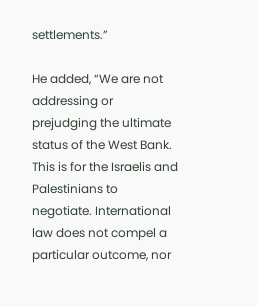settlements.”

He added, “We are not addressing or prejudging the ultimate status of the West Bank. This is for the Israelis and Palestinians to negotiate. International law does not compel a particular outcome, nor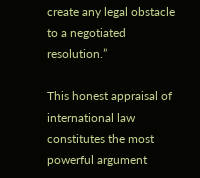create any legal obstacle to a negotiated resolution.”

This honest appraisal of international law constitutes the most powerful argument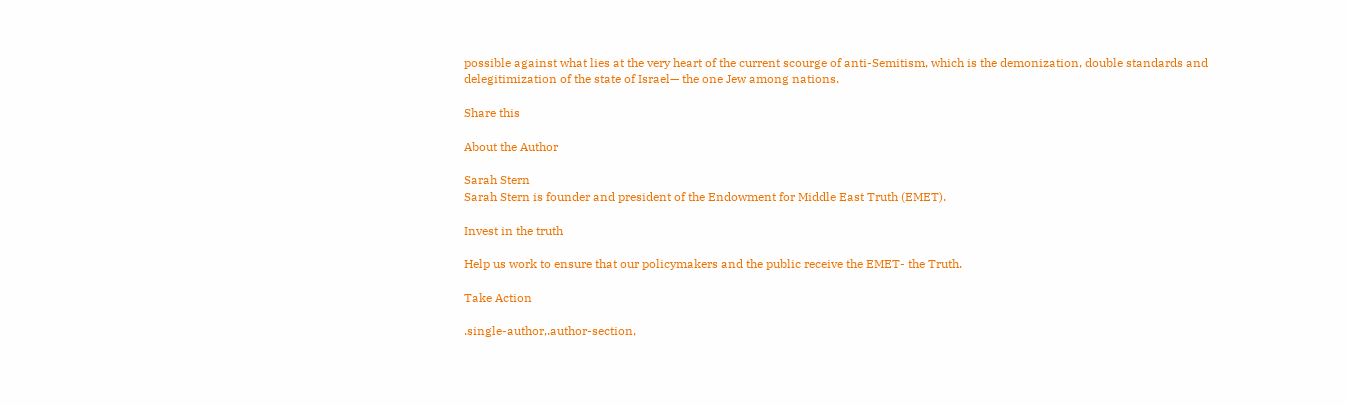possible against what lies at the very heart of the current scourge of anti-Semitism, which is the demonization, double standards and delegitimization of the state of Israel— the one Jew among nations.

Share this

About the Author

Sarah Stern
Sarah Stern is founder and president of the Endowment for Middle East Truth (EMET).

Invest in the truth

Help us work to ensure that our policymakers and the public receive the EMET- the Truth.

Take Action

.single-author,.author-section,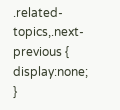.related-topics,.next-previous { display:none; }